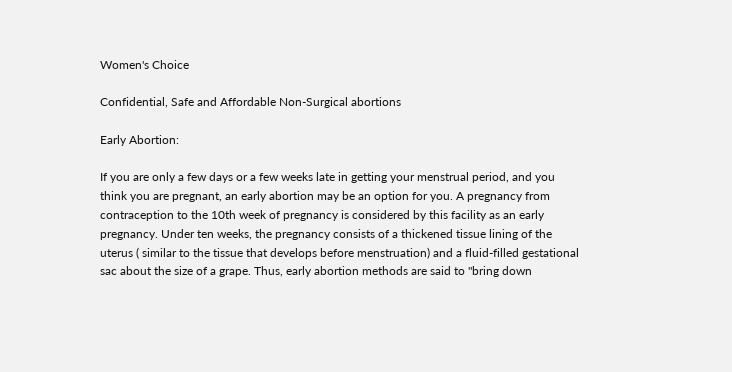Women's Choice

Confidential, Safe and Affordable Non-Surgical abortions

Early Abortion:

If you are only a few days or a few weeks late in getting your menstrual period, and you think you are pregnant, an early abortion may be an option for you. A pregnancy from contraception to the 10th week of pregnancy is considered by this facility as an early pregnancy. Under ten weeks, the pregnancy consists of a thickened tissue lining of the uterus ( similar to the tissue that develops before menstruation) and a fluid-filled gestational sac about the size of a grape. Thus, early abortion methods are said to "bring down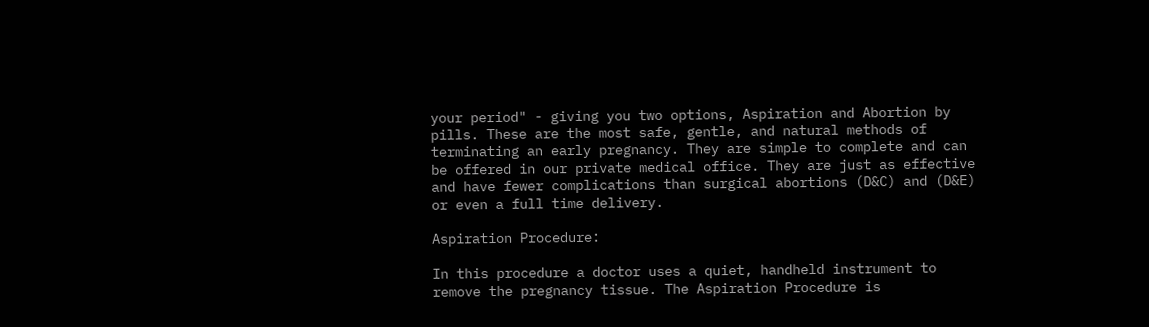your period" - giving you two options, Aspiration and Abortion by pills. These are the most safe, gentle, and natural methods of terminating an early pregnancy. They are simple to complete and can be offered in our private medical office. They are just as effective and have fewer complications than surgical abortions (D&C) and (D&E) or even a full time delivery.

Aspiration Procedure:

In this procedure a doctor uses a quiet, handheld instrument to remove the pregnancy tissue. The Aspiration Procedure is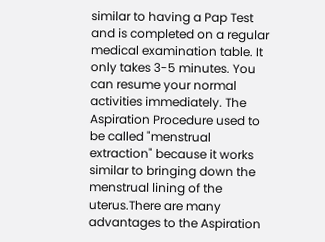similar to having a Pap Test and is completed on a regular medical examination table. It only takes 3-5 minutes. You can resume your normal activities immediately. The Aspiration Procedure used to be called "menstrual extraction" because it works similar to bringing down the menstrual lining of the uterus.There are many advantages to the Aspiration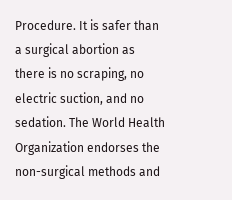Procedure. It is safer than a surgical abortion as there is no scraping, no electric suction, and no sedation. The World Health Organization endorses the non-surgical methods and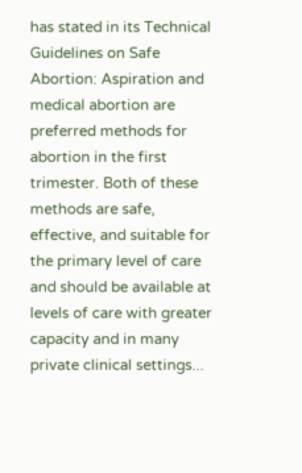has stated in its Technical Guidelines on Safe Abortion: Aspiration and medical abortion are preferred methods for abortion in the first trimester. Both of these methods are safe, effective, and suitable for the primary level of care and should be available at levels of care with greater capacity and in many private clinical settings...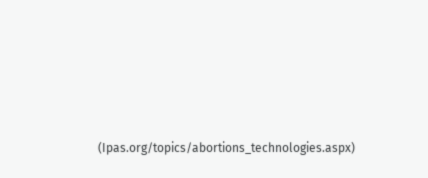(Ipas.org/topics/abortions_technologies.aspx)